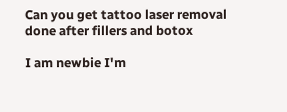Can you get tattoo laser removal done after fillers and botox

I am newbie I'm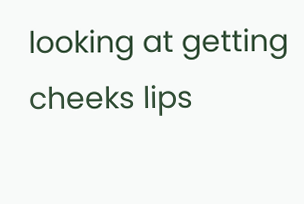looking at getting cheeks lips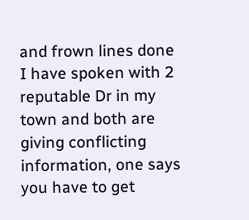and frown lines done I have spoken with 2 reputable Dr in my town and both are giving conflicting information, one says you have to get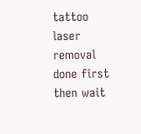tattoo laser removal done first then wait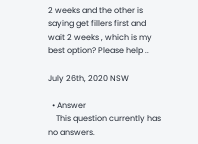2 weeks and the other is saying get fillers first and wait 2 weeks , which is my best option? Please help ..

July 26th, 2020 NSW

  • Answer
    This question currently has no answers.